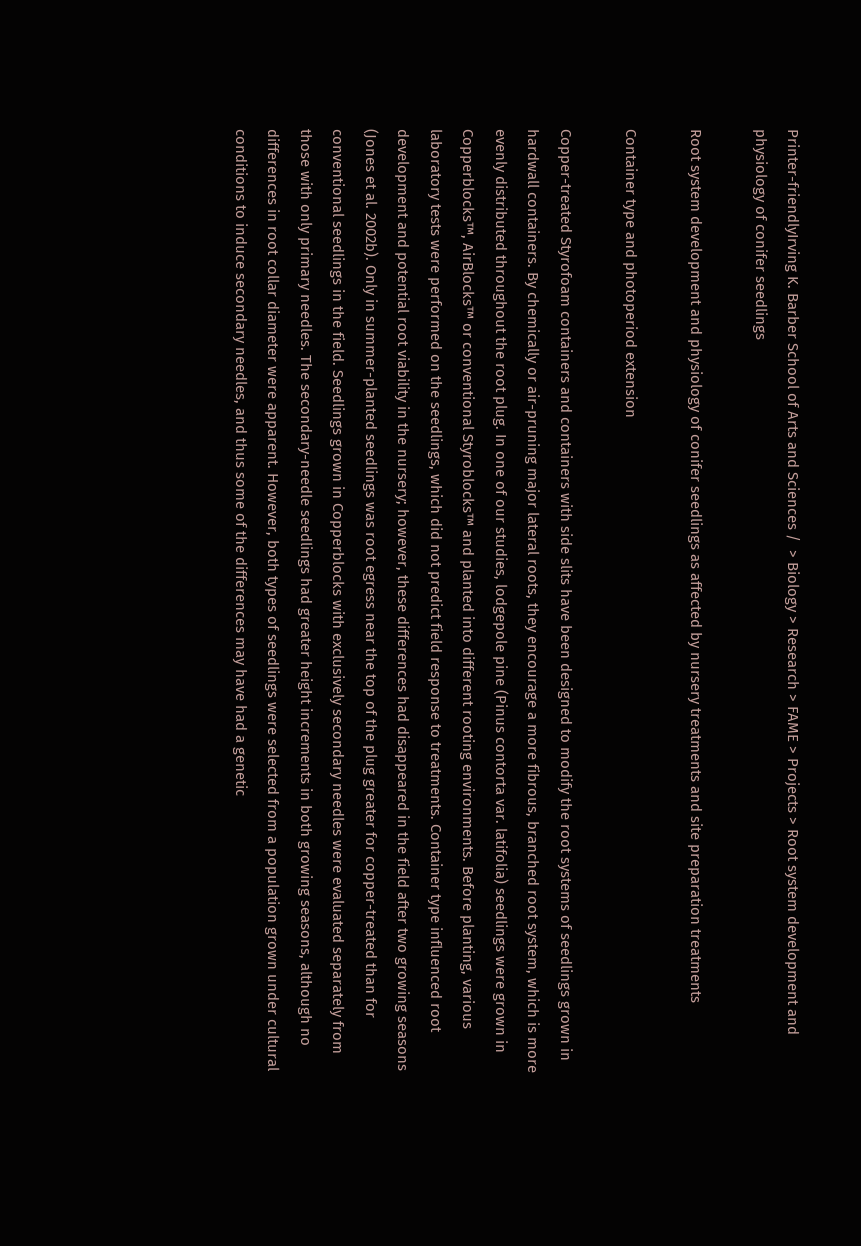Printer-friendlyIrving K. Barber School of Arts and Sciences /  > Biology > Research > FAME > Projects > Root system development and physiology of conifer seedlings

Root system development and physiology of conifer seedlings as affected by nursery treatments and site preparation treatments

Container type and photoperiod extension

Copper-treated Styrofoam containers and containers with side slits have been designed to modify the root systems of seedlings grown in hardwall containers. By chemically or air-pruning major lateral roots, they encourage a more fibrous, branched root system, which is more evenly distributed throughout the root plug. In one of our studies, lodgepole pine (Pinus contorta var. latifolia) seedlings were grown in Copperblocks™, AirBlocks™ or conventional Styroblocks™ and planted into different rooting environments. Before planting, various laboratory tests were performed on the seedlings, which did not predict field response to treatments. Container type influenced root development and potential root viability in the nursery; however, these differences had disappeared in the field after two growing seasons (Jones et al. 2002b). Only in summer-planted seedlings was root egress near the top of the plug greater for copper-treated than for conventional seedlings in the field. Seedlings grown in Copperblocks with exclusively secondary needles were evaluated separately from those with only primary needles. The secondary-needle seedlings had greater height increments in both growing seasons, although no differences in root collar diameter were apparent. However, both types of seedlings were selected from a population grown under cultural conditions to induce secondary needles, and thus some of the differences may have had a genetic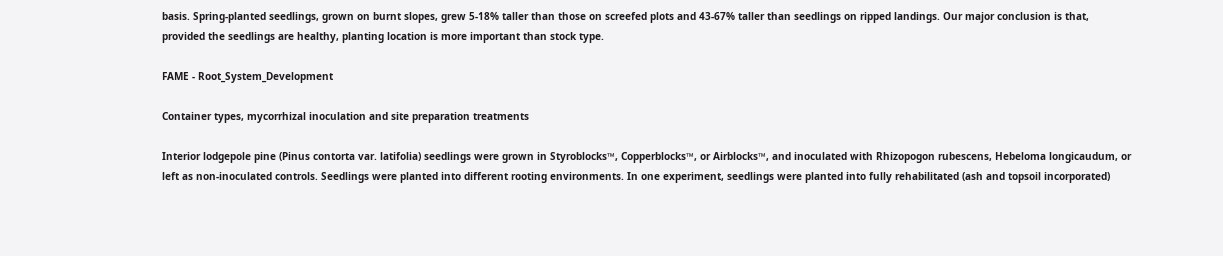basis. Spring-planted seedlings, grown on burnt slopes, grew 5-18% taller than those on screefed plots and 43-67% taller than seedlings on ripped landings. Our major conclusion is that, provided the seedlings are healthy, planting location is more important than stock type.

FAME - Root_System_Development

Container types, mycorrhizal inoculation and site preparation treatments

Interior lodgepole pine (Pinus contorta var. latifolia) seedlings were grown in Styroblocks™, Copperblocks™, or Airblocks™, and inoculated with Rhizopogon rubescens, Hebeloma longicaudum, or left as non-inoculated controls. Seedlings were planted into different rooting environments. In one experiment, seedlings were planted into fully rehabilitated (ash and topsoil incorporated)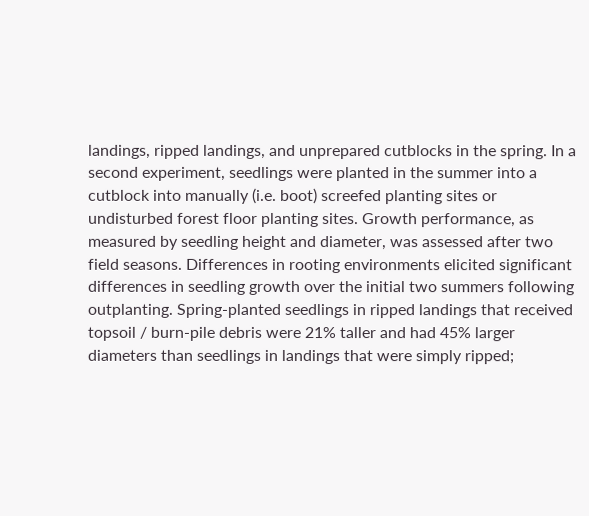landings, ripped landings, and unprepared cutblocks in the spring. In a second experiment, seedlings were planted in the summer into a cutblock into manually (i.e. boot) screefed planting sites or undisturbed forest floor planting sites. Growth performance, as measured by seedling height and diameter, was assessed after two field seasons. Differences in rooting environments elicited significant differences in seedling growth over the initial two summers following outplanting. Spring-planted seedlings in ripped landings that received topsoil / burn-pile debris were 21% taller and had 45% larger diameters than seedlings in landings that were simply ripped;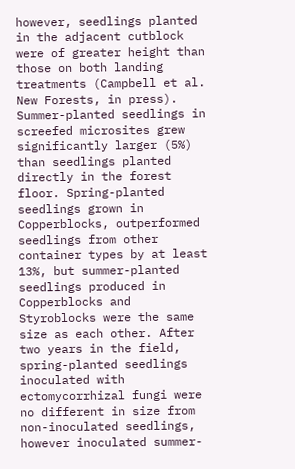however, seedlings planted in the adjacent cutblock were of greater height than those on both landing treatments (Campbell et al. New Forests, in press). Summer-planted seedlings in screefed microsites grew significantly larger (5%) than seedlings planted directly in the forest floor. Spring-planted seedlings grown in Copperblocks, outperformed seedlings from other container types by at least 13%, but summer-planted seedlings produced in Copperblocks and Styroblocks were the same size as each other. After two years in the field, spring-planted seedlings inoculated with ectomycorrhizal fungi were no different in size from non-inoculated seedlings, however inoculated summer-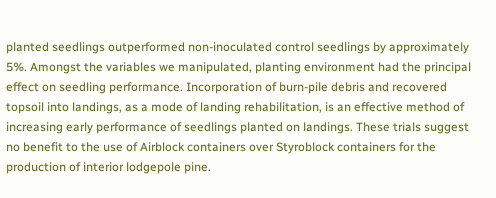planted seedlings outperformed non-inoculated control seedlings by approximately 5%. Amongst the variables we manipulated, planting environment had the principal effect on seedling performance. Incorporation of burn-pile debris and recovered topsoil into landings, as a mode of landing rehabilitation, is an effective method of increasing early performance of seedlings planted on landings. These trials suggest no benefit to the use of Airblock containers over Styroblock containers for the production of interior lodgepole pine.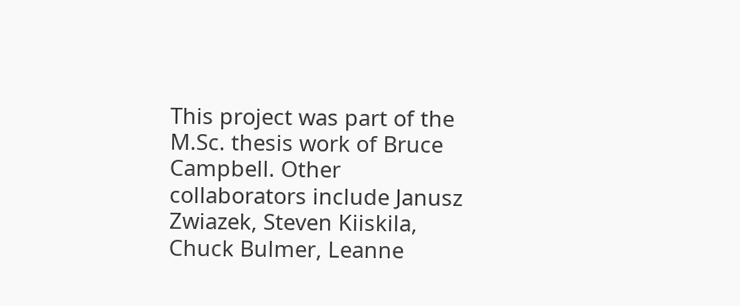This project was part of the M.Sc. thesis work of Bruce Campbell. Other collaborators include Janusz Zwiazek, Steven Kiiskila, Chuck Bulmer, Leanne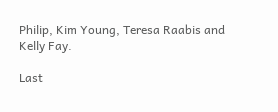Philip, Kim Young, Teresa Raabis and Kelly Fay.

Last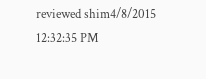reviewed shim4/8/2015 12:32:35 PM